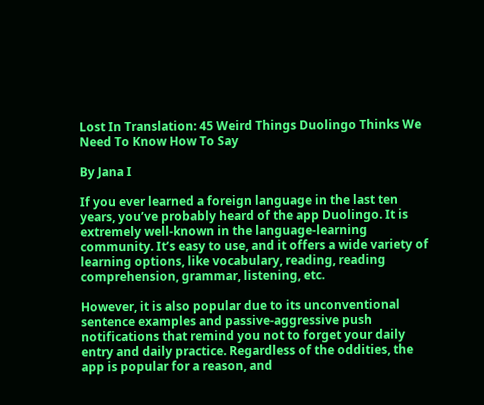Lost In Translation: 45 Weird Things Duolingo Thinks We Need To Know How To Say

By Jana I

If you ever learned a foreign language in the last ten years, you’ve probably heard of the app Duolingo. It is extremely well-known in the language-learning community. It’s easy to use, and it offers a wide variety of learning options, like vocabulary, reading, reading comprehension, grammar, listening, etc.

However, it is also popular due to its unconventional sentence examples and passive-aggressive push notifications that remind you not to forget your daily entry and daily practice. Regardless of the oddities, the app is popular for a reason, and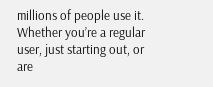millions of people use it. Whether you’re a regular user, just starting out, or are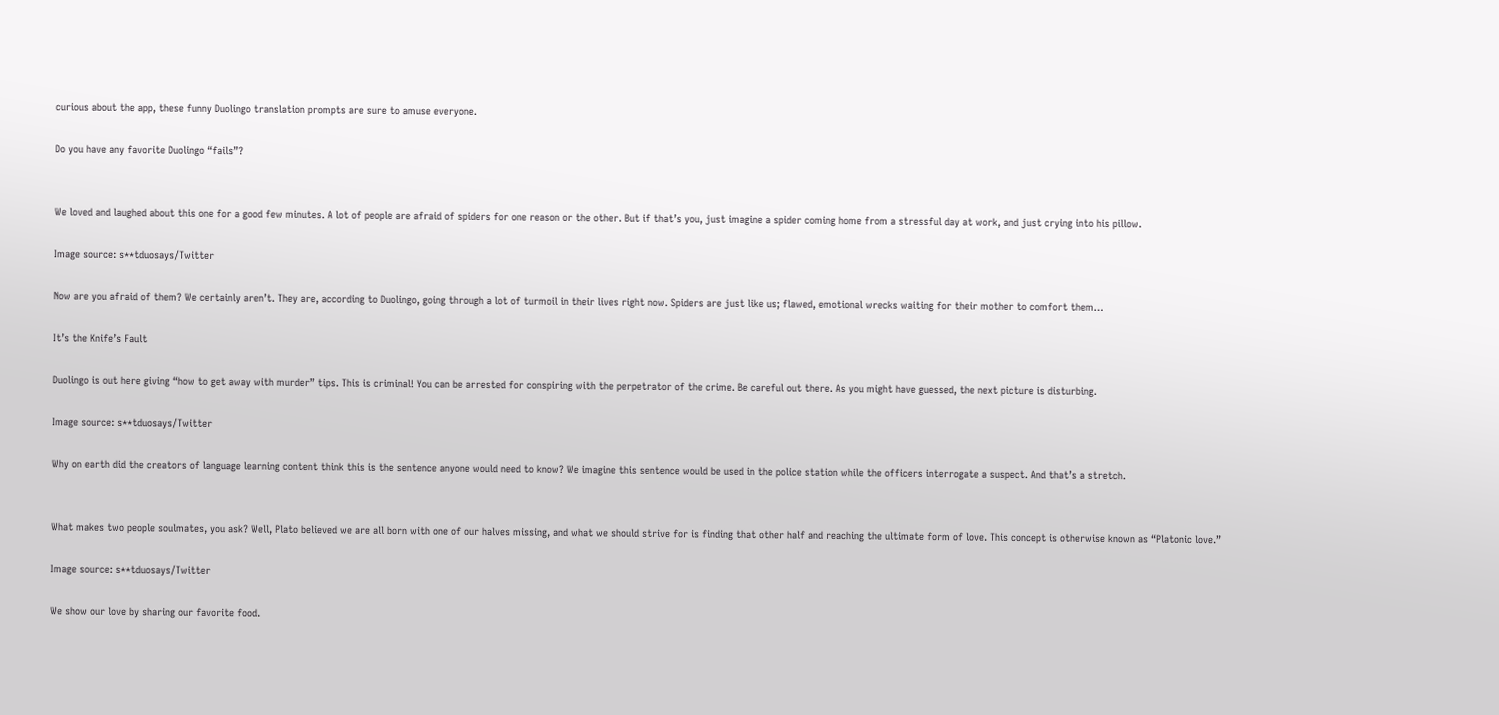curious about the app, these funny Duolingo translation prompts are sure to amuse everyone.

Do you have any favorite Duolingo “fails”?


We loved and laughed about this one for a good few minutes. A lot of people are afraid of spiders for one reason or the other. But if that’s you, just imagine a spider coming home from a stressful day at work, and just crying into his pillow.

Image source: s**tduosays/Twitter

Now are you afraid of them? We certainly aren’t. They are, according to Duolingo, going through a lot of turmoil in their lives right now. Spiders are just like us; flawed, emotional wrecks waiting for their mother to comfort them…

It’s the Knife’s Fault

Duolingo is out here giving “how to get away with murder” tips. This is criminal! You can be arrested for conspiring with the perpetrator of the crime. Be careful out there. As you might have guessed, the next picture is disturbing.

Image source: s**tduosays/Twitter

Why on earth did the creators of language learning content think this is the sentence anyone would need to know? We imagine this sentence would be used in the police station while the officers interrogate a suspect. And that’s a stretch.


What makes two people soulmates, you ask? Well, Plato believed we are all born with one of our halves missing, and what we should strive for is finding that other half and reaching the ultimate form of love. This concept is otherwise known as “Platonic love.”

Image source: s**tduosays/Twitter

We show our love by sharing our favorite food.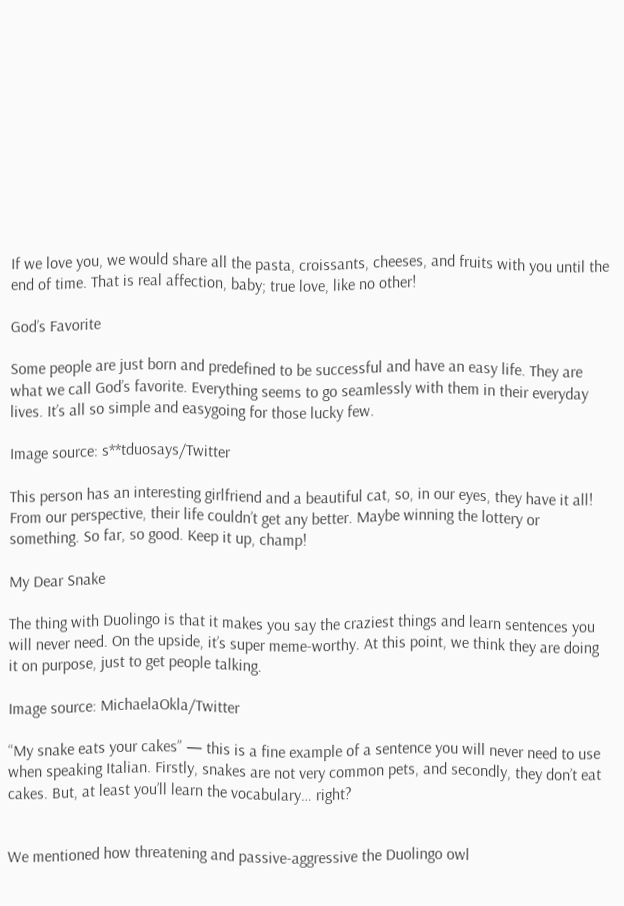If we love you, we would share all the pasta, croissants, cheeses, and fruits with you until the end of time. That is real affection, baby; true love, like no other!

God’s Favorite

Some people are just born and predefined to be successful and have an easy life. They are what we call God’s favorite. Everything seems to go seamlessly with them in their everyday lives. It’s all so simple and easygoing for those lucky few.

Image source: s**tduosays/Twitter

This person has an interesting girlfriend and a beautiful cat, so, in our eyes, they have it all! From our perspective, their life couldn’t get any better. Maybe winning the lottery or something. So far, so good. Keep it up, champ!

My Dear Snake

The thing with Duolingo is that it makes you say the craziest things and learn sentences you will never need. On the upside, it’s super meme-worthy. At this point, we think they are doing it on purpose, just to get people talking.

Image source: MichaelaOkla/Twitter

“My snake eats your cakes” — this is a fine example of a sentence you will never need to use when speaking Italian. Firstly, snakes are not very common pets, and secondly, they don’t eat cakes. But, at least you’ll learn the vocabulary… right?


We mentioned how threatening and passive-aggressive the Duolingo owl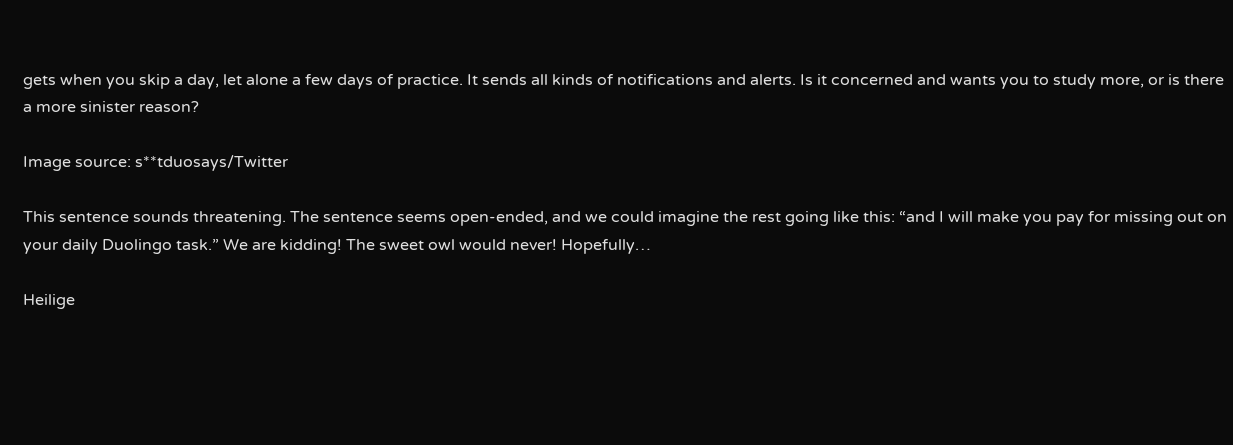gets when you skip a day, let alone a few days of practice. It sends all kinds of notifications and alerts. Is it concerned and wants you to study more, or is there a more sinister reason?

Image source: s**tduosays/Twitter

This sentence sounds threatening. The sentence seems open-ended, and we could imagine the rest going like this: “and I will make you pay for missing out on your daily Duolingo task.” We are kidding! The sweet owl would never! Hopefully…

Heilige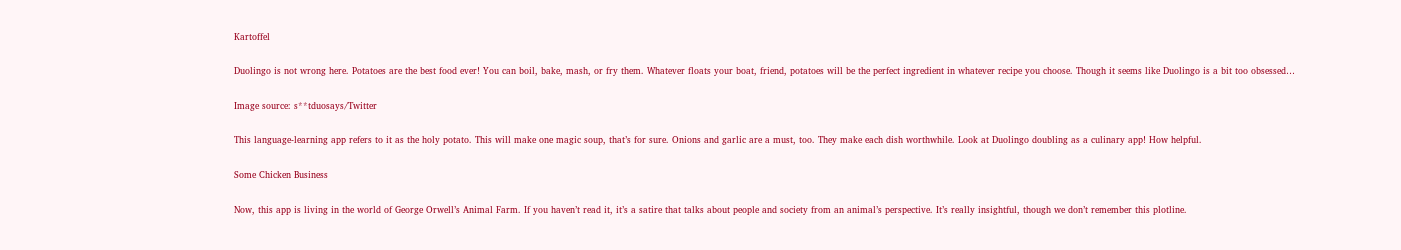Kartoffel

Duolingo is not wrong here. Potatoes are the best food ever! You can boil, bake, mash, or fry them. Whatever floats your boat, friend, potatoes will be the perfect ingredient in whatever recipe you choose. Though it seems like Duolingo is a bit too obsessed…

Image source: s**tduosays/Twitter

This language-learning app refers to it as the holy potato. This will make one magic soup, that’s for sure. Onions and garlic are a must, too. They make each dish worthwhile. Look at Duolingo doubling as a culinary app! How helpful.

Some Chicken Business

Now, this app is living in the world of George Orwell’s Animal Farm. If you haven’t read it, it’s a satire that talks about people and society from an animal’s perspective. It’s really insightful, though we don’t remember this plotline.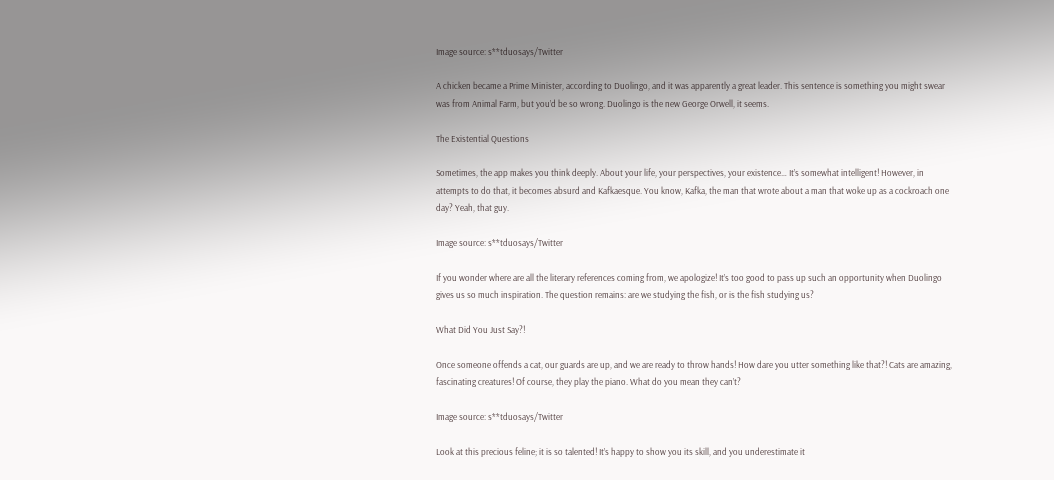Image source: s**tduosays/Twitter

A chicken became a Prime Minister, according to Duolingo, and it was apparently a great leader. This sentence is something you might swear was from Animal Farm, but you’d be so wrong. Duolingo is the new George Orwell, it seems.

The Existential Questions

Sometimes, the app makes you think deeply. About your life, your perspectives, your existence… It’s somewhat intelligent! However, in attempts to do that, it becomes absurd and Kafkaesque. You know, Kafka, the man that wrote about a man that woke up as a cockroach one day? Yeah, that guy.

Image source: s**tduosays/Twitter

If you wonder where are all the literary references coming from, we apologize! It’s too good to pass up such an opportunity when Duolingo gives us so much inspiration. The question remains: are we studying the fish, or is the fish studying us?

What Did You Just Say?!

Once someone offends a cat, our guards are up, and we are ready to throw hands! How dare you utter something like that?! Cats are amazing, fascinating creatures! Of course, they play the piano. What do you mean they can’t?

Image source: s**tduosays/Twitter

Look at this precious feline; it is so talented! It’s happy to show you its skill, and you underestimate it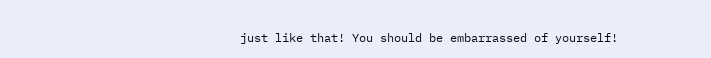just like that! You should be embarrassed of yourself!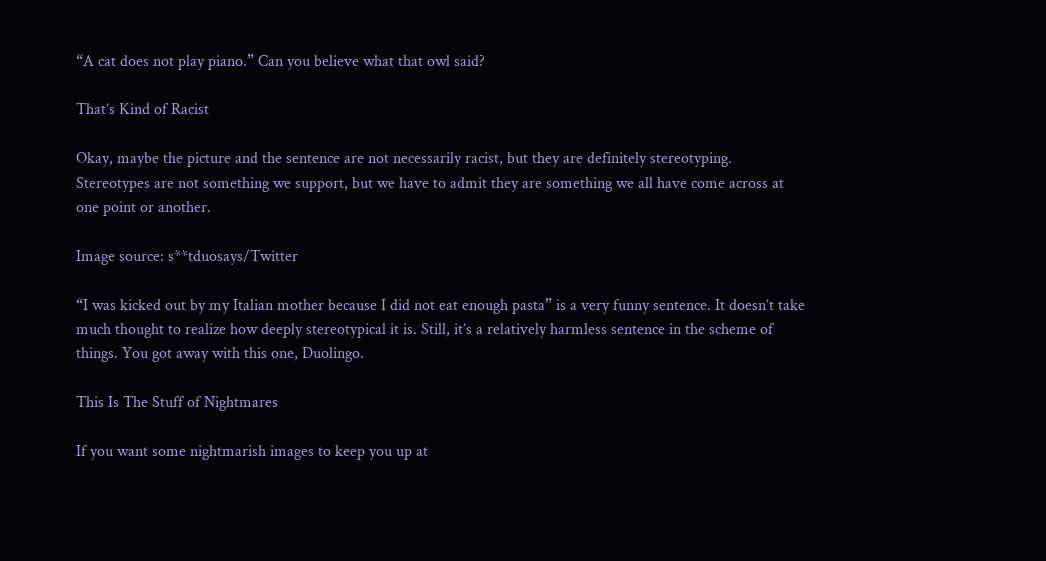“A cat does not play piano.” Can you believe what that owl said?

That’s Kind of Racist

Okay, maybe the picture and the sentence are not necessarily racist, but they are definitely stereotyping. Stereotypes are not something we support, but we have to admit they are something we all have come across at one point or another.

Image source: s**tduosays/Twitter

“I was kicked out by my Italian mother because I did not eat enough pasta” is a very funny sentence. It doesn’t take much thought to realize how deeply stereotypical it is. Still, it’s a relatively harmless sentence in the scheme of things. You got away with this one, Duolingo.

This Is The Stuff of Nightmares

If you want some nightmarish images to keep you up at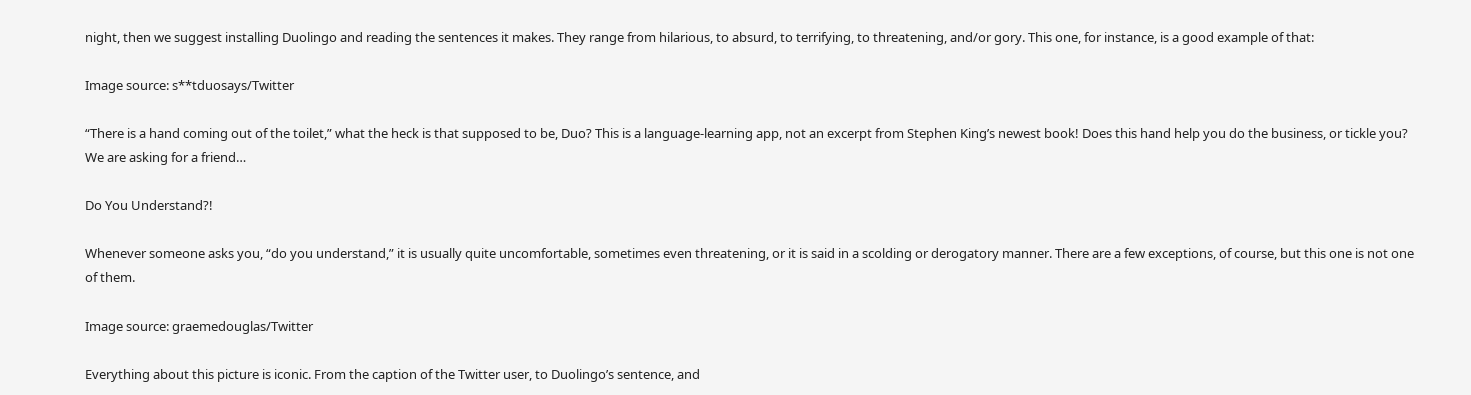night, then we suggest installing Duolingo and reading the sentences it makes. They range from hilarious, to absurd, to terrifying, to threatening, and/or gory. This one, for instance, is a good example of that:

Image source: s**tduosays/Twitter

“There is a hand coming out of the toilet,” what the heck is that supposed to be, Duo? This is a language-learning app, not an excerpt from Stephen King’s newest book! Does this hand help you do the business, or tickle you? We are asking for a friend…

Do You Understand?!

Whenever someone asks you, “do you understand,” it is usually quite uncomfortable, sometimes even threatening, or it is said in a scolding or derogatory manner. There are a few exceptions, of course, but this one is not one of them.

Image source: graemedouglas/Twitter

Everything about this picture is iconic. From the caption of the Twitter user, to Duolingo’s sentence, and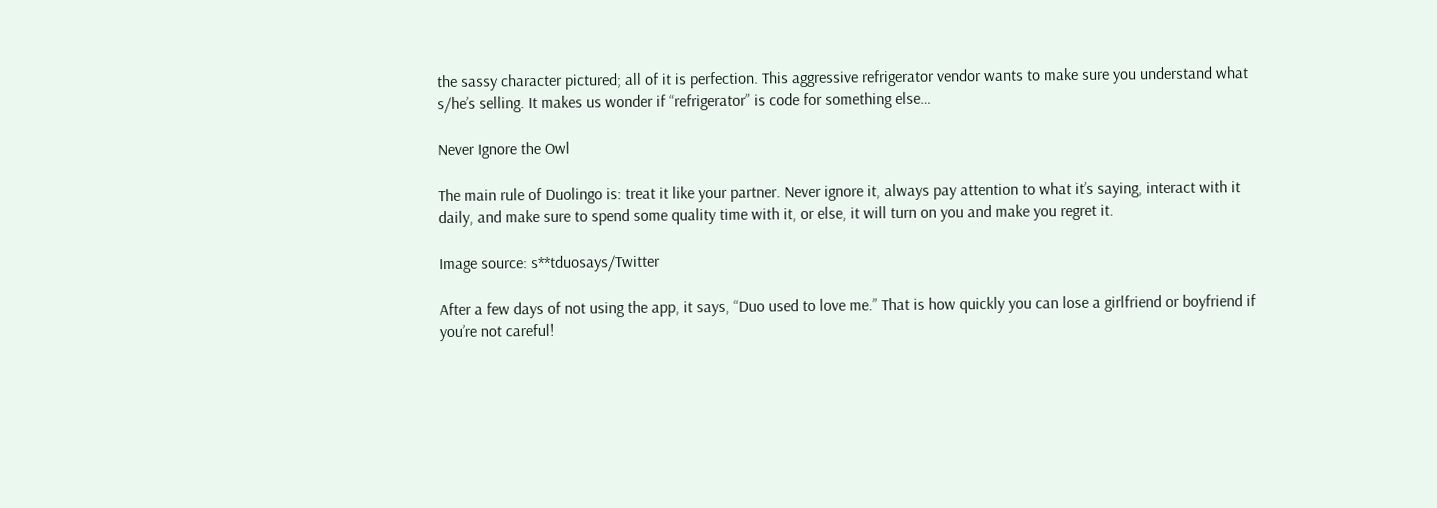the sassy character pictured; all of it is perfection. This aggressive refrigerator vendor wants to make sure you understand what s/he’s selling. It makes us wonder if “refrigerator” is code for something else…

Never Ignore the Owl

The main rule of Duolingo is: treat it like your partner. Never ignore it, always pay attention to what it’s saying, interact with it daily, and make sure to spend some quality time with it, or else, it will turn on you and make you regret it.

Image source: s**tduosays/Twitter

After a few days of not using the app, it says, “Duo used to love me.” That is how quickly you can lose a girlfriend or boyfriend if you’re not careful!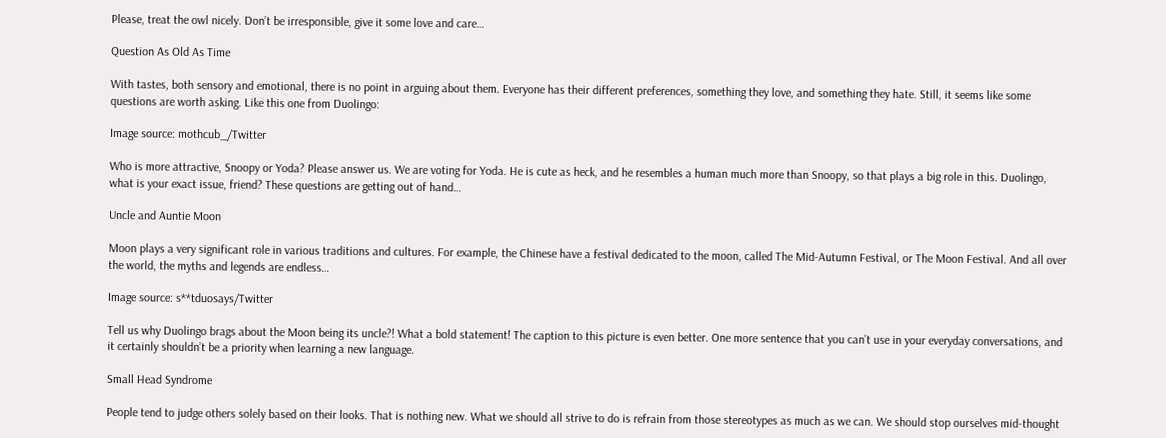Please, treat the owl nicely. Don’t be irresponsible, give it some love and care…

Question As Old As Time

With tastes, both sensory and emotional, there is no point in arguing about them. Everyone has their different preferences, something they love, and something they hate. Still, it seems like some questions are worth asking. Like this one from Duolingo:

Image source: mothcub_/Twitter

Who is more attractive, Snoopy or Yoda? Please answer us. We are voting for Yoda. He is cute as heck, and he resembles a human much more than Snoopy, so that plays a big role in this. Duolingo, what is your exact issue, friend? These questions are getting out of hand…

Uncle and Auntie Moon

Moon plays a very significant role in various traditions and cultures. For example, the Chinese have a festival dedicated to the moon, called The Mid-Autumn Festival, or The Moon Festival. And all over the world, the myths and legends are endless…

Image source: s**tduosays/Twitter

Tell us why Duolingo brags about the Moon being its uncle?! What a bold statement! The caption to this picture is even better. One more sentence that you can’t use in your everyday conversations, and it certainly shouldn’t be a priority when learning a new language.

Small Head Syndrome

People tend to judge others solely based on their looks. That is nothing new. What we should all strive to do is refrain from those stereotypes as much as we can. We should stop ourselves mid-thought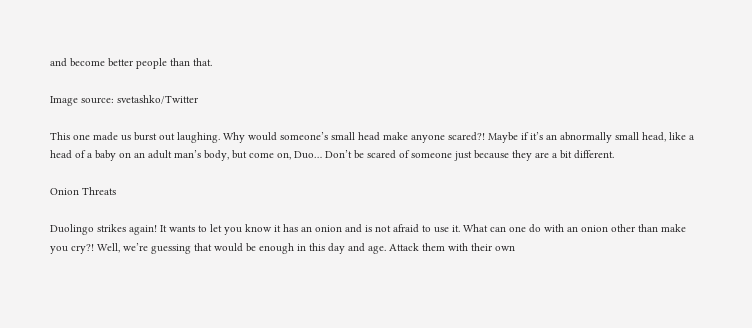and become better people than that.

Image source: svetashko/Twitter

This one made us burst out laughing. Why would someone’s small head make anyone scared?! Maybe if it’s an abnormally small head, like a head of a baby on an adult man’s body, but come on, Duo… Don’t be scared of someone just because they are a bit different.

Onion Threats

Duolingo strikes again! It wants to let you know it has an onion and is not afraid to use it. What can one do with an onion other than make you cry?! Well, we’re guessing that would be enough in this day and age. Attack them with their own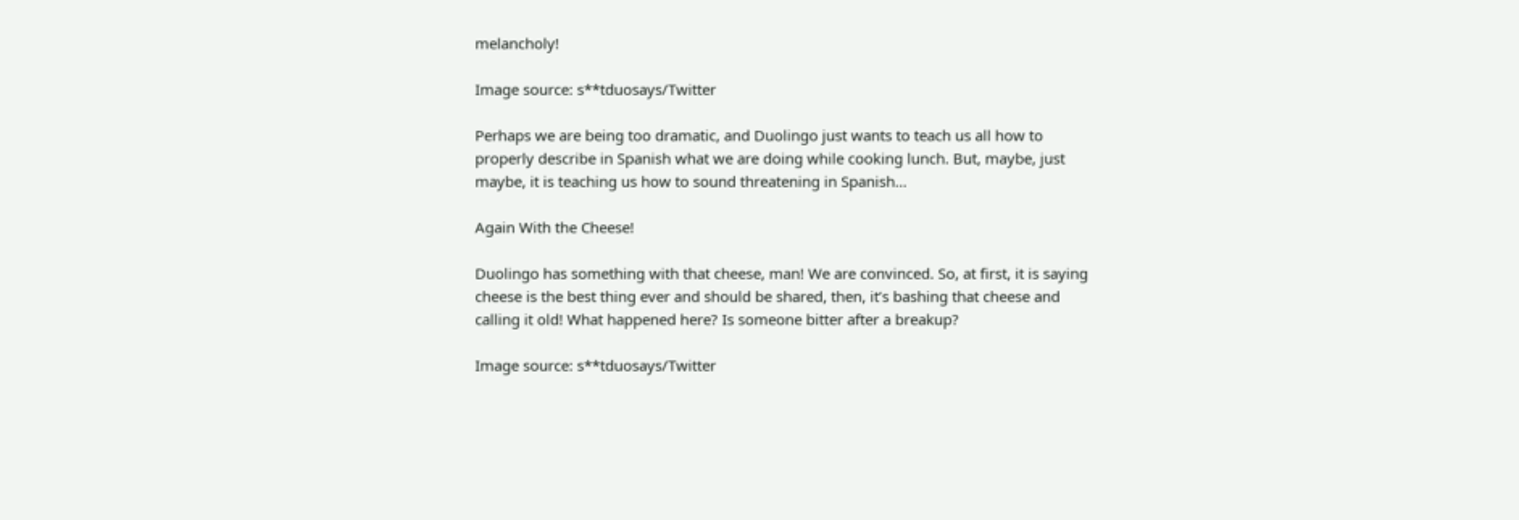melancholy!

Image source: s**tduosays/Twitter

Perhaps we are being too dramatic, and Duolingo just wants to teach us all how to properly describe in Spanish what we are doing while cooking lunch. But, maybe, just maybe, it is teaching us how to sound threatening in Spanish…

Again With the Cheese!

Duolingo has something with that cheese, man! We are convinced. So, at first, it is saying cheese is the best thing ever and should be shared, then, it’s bashing that cheese and calling it old! What happened here? Is someone bitter after a breakup?

Image source: s**tduosays/Twitter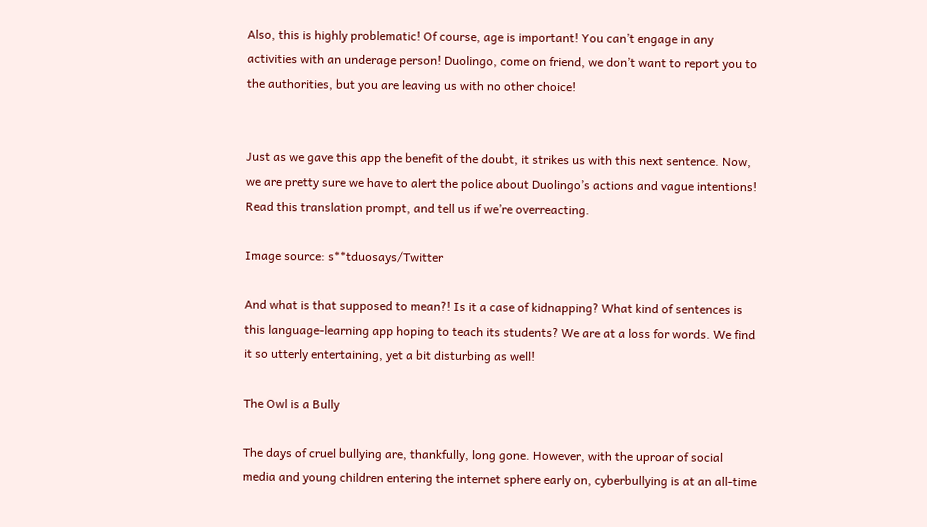Also, this is highly problematic! Of course, age is important! You can’t engage in any activities with an underage person! Duolingo, come on friend, we don’t want to report you to the authorities, but you are leaving us with no other choice!


Just as we gave this app the benefit of the doubt, it strikes us with this next sentence. Now, we are pretty sure we have to alert the police about Duolingo’s actions and vague intentions! Read this translation prompt, and tell us if we’re overreacting.

Image source: s**tduosays/Twitter

And what is that supposed to mean?! Is it a case of kidnapping? What kind of sentences is this language-learning app hoping to teach its students? We are at a loss for words. We find it so utterly entertaining, yet a bit disturbing as well!

The Owl is a Bully

The days of cruel bullying are, thankfully, long gone. However, with the uproar of social media and young children entering the internet sphere early on, cyberbullying is at an all-time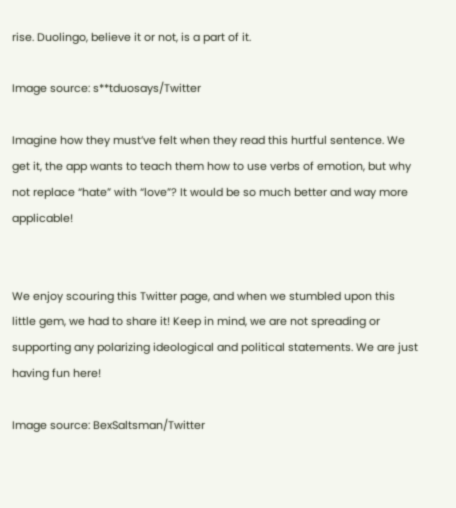rise. Duolingo, believe it or not, is a part of it.

Image source: s**tduosays/Twitter

Imagine how they must’ve felt when they read this hurtful sentence. We get it, the app wants to teach them how to use verbs of emotion, but why not replace “hate” with “love”? It would be so much better and way more applicable!


We enjoy scouring this Twitter page, and when we stumbled upon this little gem, we had to share it! Keep in mind, we are not spreading or supporting any polarizing ideological and political statements. We are just having fun here!

Image source: BexSaltsman/Twitter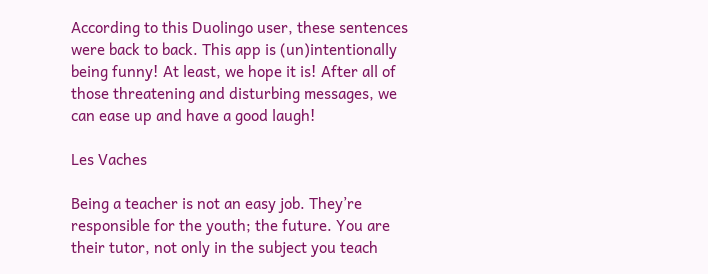According to this Duolingo user, these sentences were back to back. This app is (un)intentionally being funny! At least, we hope it is! After all of those threatening and disturbing messages, we can ease up and have a good laugh!

Les Vaches

Being a teacher is not an easy job. They’re responsible for the youth; the future. You are their tutor, not only in the subject you teach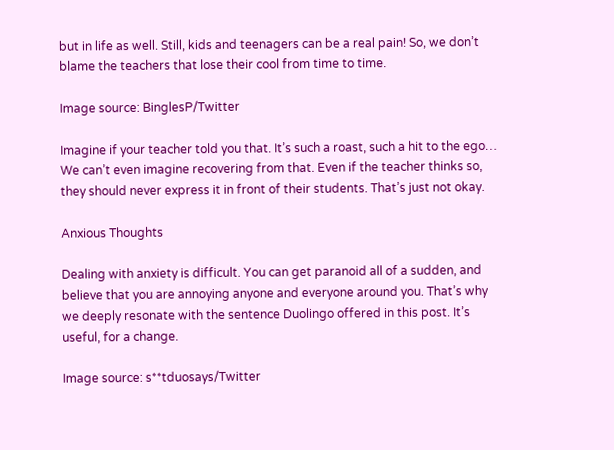but in life as well. Still, kids and teenagers can be a real pain! So, we don’t blame the teachers that lose their cool from time to time.

Image source: BinglesP/Twitter

Imagine if your teacher told you that. It’s such a roast, such a hit to the ego… We can’t even imagine recovering from that. Even if the teacher thinks so, they should never express it in front of their students. That’s just not okay.

Anxious Thoughts

Dealing with anxiety is difficult. You can get paranoid all of a sudden, and believe that you are annoying anyone and everyone around you. That’s why we deeply resonate with the sentence Duolingo offered in this post. It’s useful, for a change.

Image source: s**tduosays/Twitter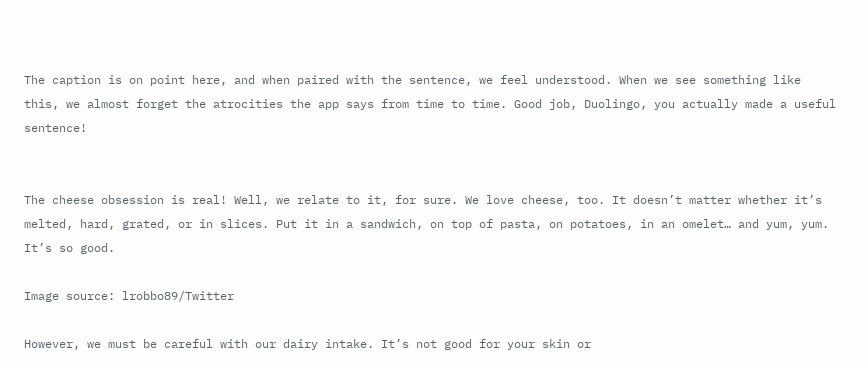The caption is on point here, and when paired with the sentence, we feel understood. When we see something like this, we almost forget the atrocities the app says from time to time. Good job, Duolingo, you actually made a useful sentence!


The cheese obsession is real! Well, we relate to it, for sure. We love cheese, too. It doesn’t matter whether it’s melted, hard, grated, or in slices. Put it in a sandwich, on top of pasta, on potatoes, in an omelet… and yum, yum. It’s so good.

Image source: lrobbo89/Twitter

However, we must be careful with our dairy intake. It’s not good for your skin or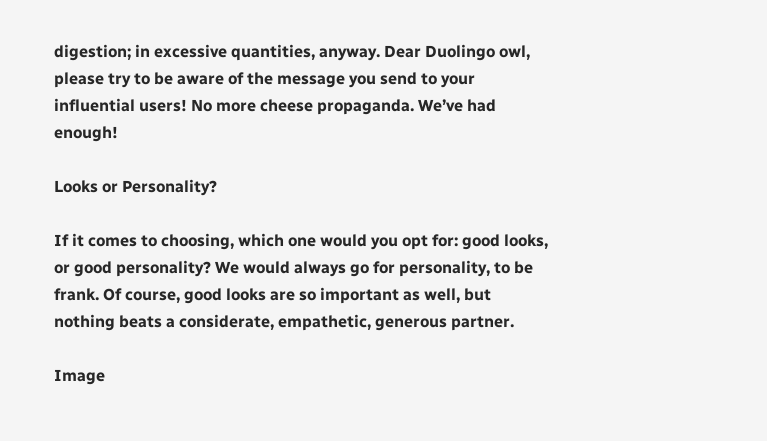digestion; in excessive quantities, anyway. Dear Duolingo owl, please try to be aware of the message you send to your influential users! No more cheese propaganda. We’ve had enough!

Looks or Personality?

If it comes to choosing, which one would you opt for: good looks, or good personality? We would always go for personality, to be frank. Of course, good looks are so important as well, but nothing beats a considerate, empathetic, generous partner.

Image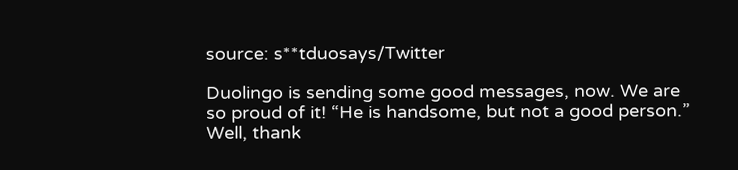source: s**tduosays/Twitter

Duolingo is sending some good messages, now. We are so proud of it! “He is handsome, but not a good person.” Well, thank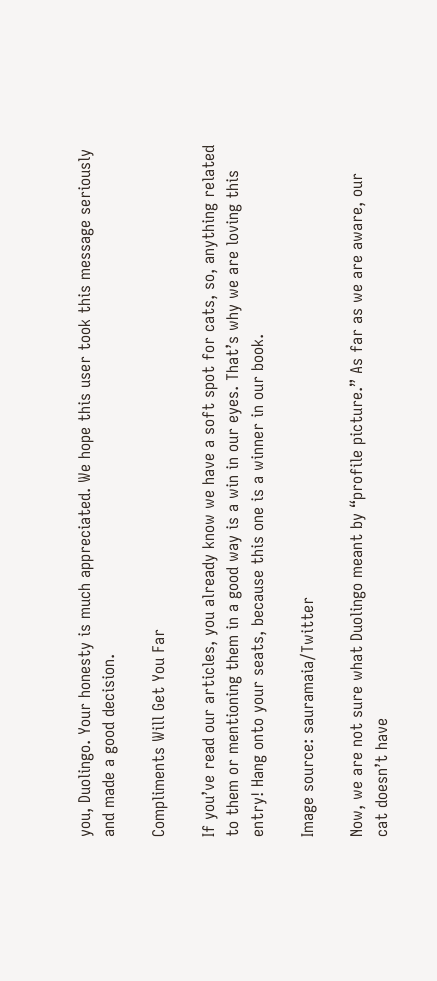you, Duolingo. Your honesty is much appreciated. We hope this user took this message seriously and made a good decision.

Compliments Will Get You Far

If you’ve read our articles, you already know we have a soft spot for cats, so, anything related to them or mentioning them in a good way is a win in our eyes. That’s why we are loving this entry! Hang onto your seats, because this one is a winner in our book.

Image source: sauramaia/Twitter

Now, we are not sure what Duolingo meant by “profile picture.” As far as we are aware, our cat doesn’t have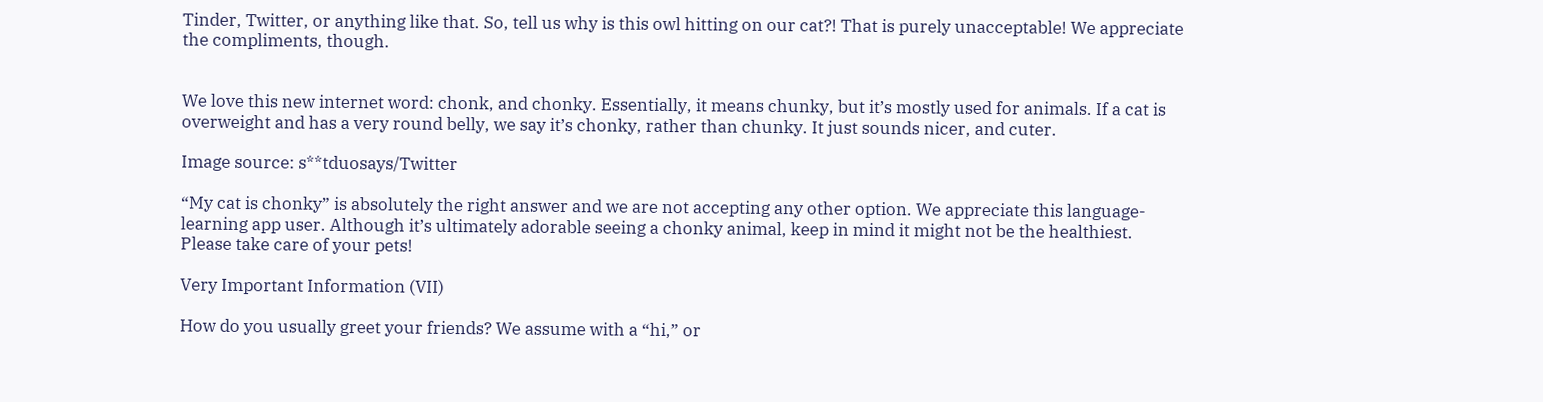Tinder, Twitter, or anything like that. So, tell us why is this owl hitting on our cat?! That is purely unacceptable! We appreciate the compliments, though.


We love this new internet word: chonk, and chonky. Essentially, it means chunky, but it’s mostly used for animals. If a cat is overweight and has a very round belly, we say it’s chonky, rather than chunky. It just sounds nicer, and cuter.

Image source: s**tduosays/Twitter

“My cat is chonky” is absolutely the right answer and we are not accepting any other option. We appreciate this language-learning app user. Although it’s ultimately adorable seeing a chonky animal, keep in mind it might not be the healthiest. Please take care of your pets!

Very Important Information (VII)

How do you usually greet your friends? We assume with a “hi,” or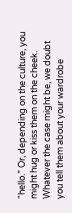“hello.” Or, depending on the culture, you might hug or kiss them on the cheek. Whatever the case might be, we doubt you tell them about your wardrobe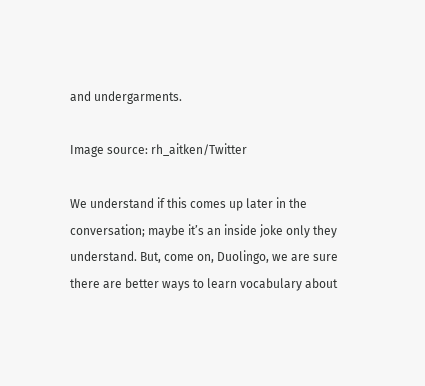and undergarments.

Image source: rh_aitken/Twitter

We understand if this comes up later in the conversation; maybe it’s an inside joke only they understand. But, come on, Duolingo, we are sure there are better ways to learn vocabulary about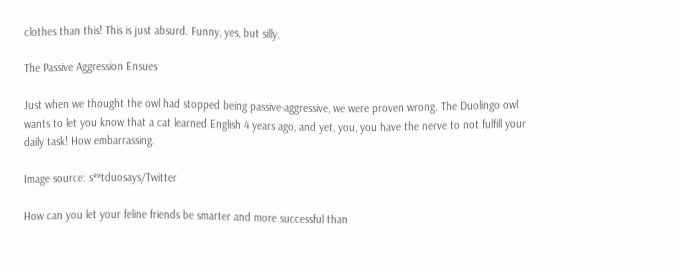clothes than this! This is just absurd. Funny, yes, but silly.

The Passive Aggression Ensues

Just when we thought the owl had stopped being passive-aggressive, we were proven wrong. The Duolingo owl wants to let you know that a cat learned English 4 years ago, and yet, you, you have the nerve to not fulfill your daily task! How embarrassing.

Image source: s**tduosays/Twitter

How can you let your feline friends be smarter and more successful than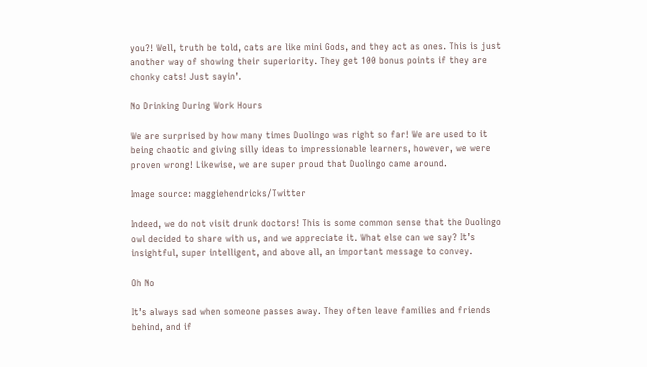you?! Well, truth be told, cats are like mini Gods, and they act as ones. This is just another way of showing their superiority. They get 100 bonus points if they are chonky cats! Just sayin’.

No Drinking During Work Hours

We are surprised by how many times Duolingo was right so far! We are used to it being chaotic and giving silly ideas to impressionable learners, however, we were proven wrong! Likewise, we are super proud that Duolingo came around.

Image source: maggiehendricks/Twitter

Indeed, we do not visit drunk doctors! This is some common sense that the Duolingo owl decided to share with us, and we appreciate it. What else can we say? It’s insightful, super intelligent, and above all, an important message to convey.

Oh No

It’s always sad when someone passes away. They often leave families and friends behind, and if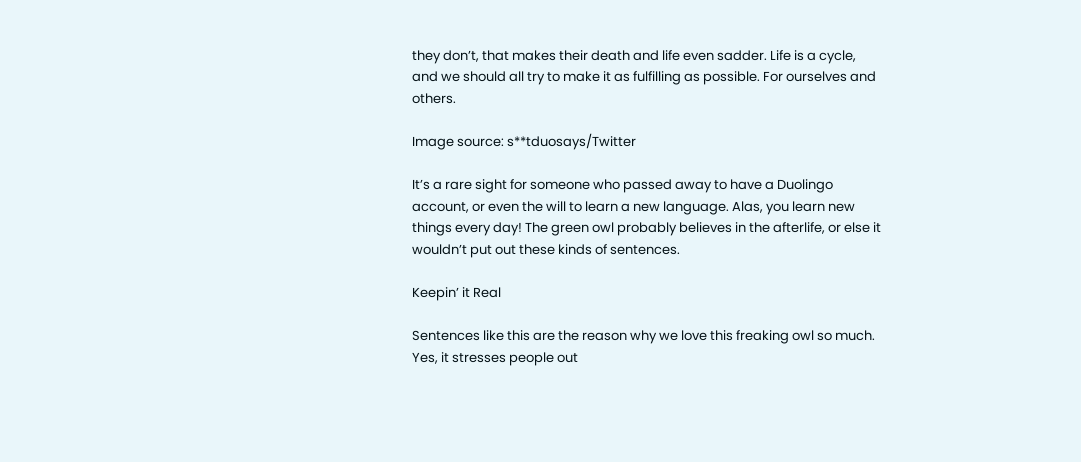they don’t, that makes their death and life even sadder. Life is a cycle, and we should all try to make it as fulfilling as possible. For ourselves and others.

Image source: s**tduosays/Twitter

It’s a rare sight for someone who passed away to have a Duolingo account, or even the will to learn a new language. Alas, you learn new things every day! The green owl probably believes in the afterlife, or else it wouldn’t put out these kinds of sentences.

Keepin’ it Real

Sentences like this are the reason why we love this freaking owl so much. Yes, it stresses people out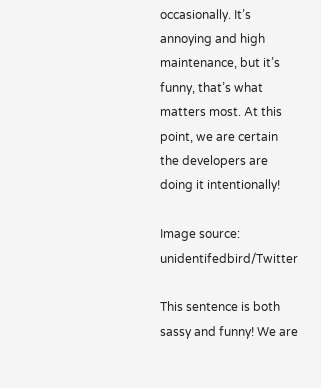occasionally. It’s annoying and high maintenance, but it’s funny, that’s what matters most. At this point, we are certain the developers are doing it intentionally!

Image source: unidentifedbird/Twitter

This sentence is both sassy and funny! We are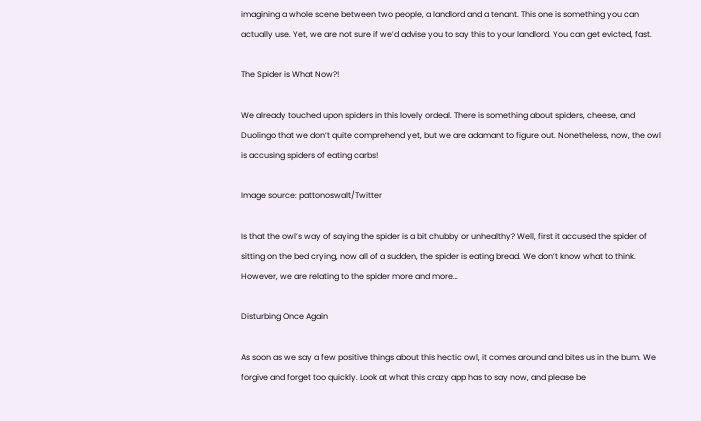imagining a whole scene between two people, a landlord and a tenant. This one is something you can actually use. Yet, we are not sure if we’d advise you to say this to your landlord. You can get evicted, fast.

The Spider is What Now?!

We already touched upon spiders in this lovely ordeal. There is something about spiders, cheese, and Duolingo that we don’t quite comprehend yet, but we are adamant to figure out. Nonetheless, now, the owl is accusing spiders of eating carbs!

Image source: pattonoswalt/Twitter

Is that the owl’s way of saying the spider is a bit chubby or unhealthy? Well, first it accused the spider of sitting on the bed crying, now all of a sudden, the spider is eating bread. We don’t know what to think. However, we are relating to the spider more and more…

Disturbing Once Again

As soon as we say a few positive things about this hectic owl, it comes around and bites us in the bum. We forgive and forget too quickly. Look at what this crazy app has to say now, and please be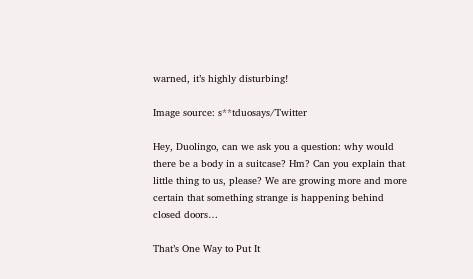warned, it’s highly disturbing!

Image source: s**tduosays/Twitter

Hey, Duolingo, can we ask you a question: why would there be a body in a suitcase? Hm? Can you explain that little thing to us, please? We are growing more and more certain that something strange is happening behind closed doors…

That’s One Way to Put It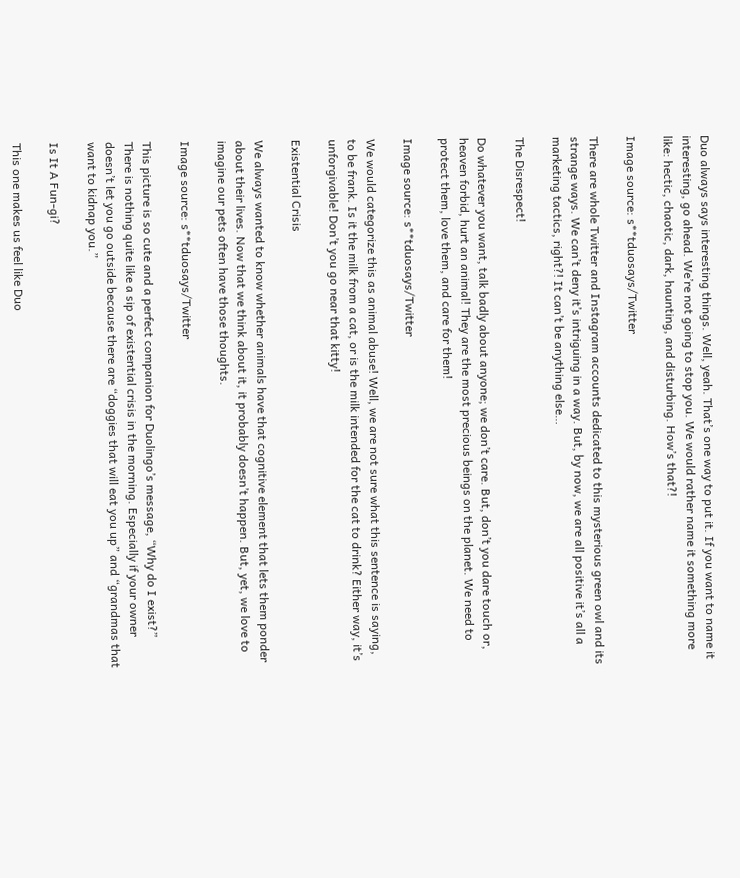Duo always says interesting things. Well, yeah. That’s one way to put it. If you want to name it interesting, go ahead. We’re not going to stop you. We would rather name it something more like: hectic, chaotic, dark, haunting, and disturbing. How’s that?!

Image source: s**tduosays/Twitter

There are whole Twitter and Instagram accounts dedicated to this mysterious green owl and its strange ways. We can’t deny it’s intriguing in a way. But, by now, we are all positive it’s all a marketing tactics, right?! It can’t be anything else…

The Disrespect!

Do whatever you want, talk badly about anyone; we don’t care. But, don’t you dare touch or, heaven forbid, hurt an animal! They are the most precious beings on the planet. We need to protect them, love them, and care for them!

Image source: s**tduosays/Twitter

We would categorize this as animal abuse! Well, we are not sure what this sentence is saying, to be frank. Is it the milk from a cat, or is the milk intended for the cat to drink? Either way, it’s unforgivable! Don’t you go near that kitty!

Existential Crisis

We always wanted to know whether animals have that cognitive element that lets them ponder about their lives. Now that we think about it, it probably doesn’t happen. But, yet, we love to imagine our pets often have those thoughts.

Image source: s**tduosays/Twitter

This picture is so cute and a perfect companion for Duolingo’s message, “Why do I exist?” There is nothing quite like a sip of existential crisis in the morning. Especially if your owner doesn’t let you go outside because there are “doggies that will eat you up” and “grandmas that want to kidnap you.”

Is It A Fun-gi?

This one makes us feel like Duo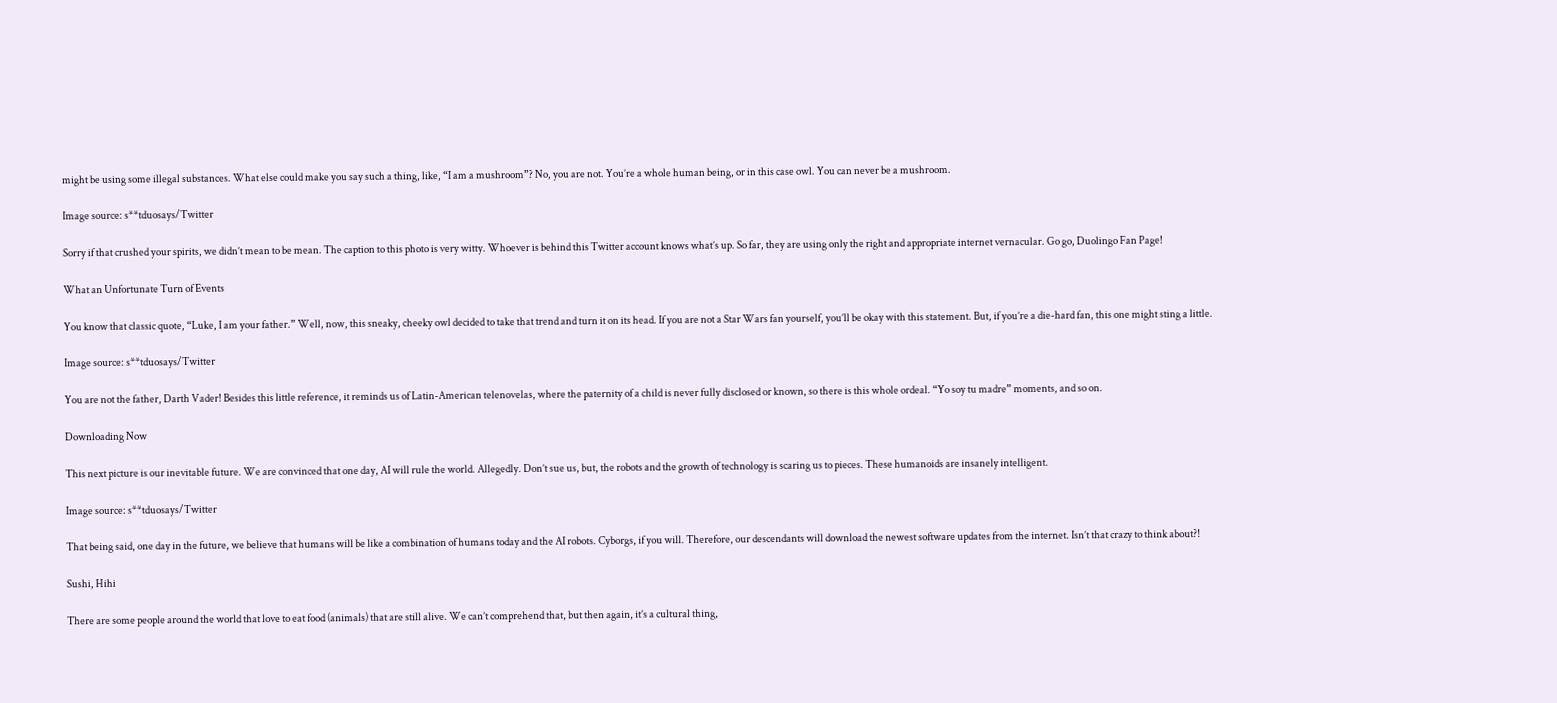might be using some illegal substances. What else could make you say such a thing, like, “I am a mushroom”? No, you are not. You’re a whole human being, or in this case owl. You can never be a mushroom.

Image source: s**tduosays/Twitter

Sorry if that crushed your spirits, we didn’t mean to be mean. The caption to this photo is very witty. Whoever is behind this Twitter account knows what’s up. So far, they are using only the right and appropriate internet vernacular. Go go, Duolingo Fan Page!

What an Unfortunate Turn of Events

You know that classic quote, “Luke, I am your father.” Well, now, this sneaky, cheeky owl decided to take that trend and turn it on its head. If you are not a Star Wars fan yourself, you’ll be okay with this statement. But, if you’re a die-hard fan, this one might sting a little.

Image source: s**tduosays/Twitter

You are not the father, Darth Vader! Besides this little reference, it reminds us of Latin-American telenovelas, where the paternity of a child is never fully disclosed or known, so there is this whole ordeal. “Yo soy tu madre” moments, and so on.

Downloading Now

This next picture is our inevitable future. We are convinced that one day, AI will rule the world. Allegedly. Don’t sue us, but, the robots and the growth of technology is scaring us to pieces. These humanoids are insanely intelligent.

Image source: s**tduosays/Twitter

That being said, one day in the future, we believe that humans will be like a combination of humans today and the AI robots. Cyborgs, if you will. Therefore, our descendants will download the newest software updates from the internet. Isn’t that crazy to think about?!

Sushi, Hihi

There are some people around the world that love to eat food (animals) that are still alive. We can’t comprehend that, but then again, it’s a cultural thing,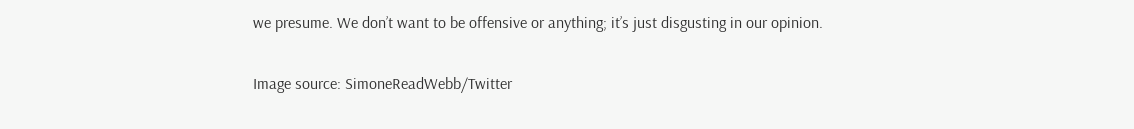we presume. We don’t want to be offensive or anything; it’s just disgusting in our opinion.

Image source: SimoneReadWebb/Twitter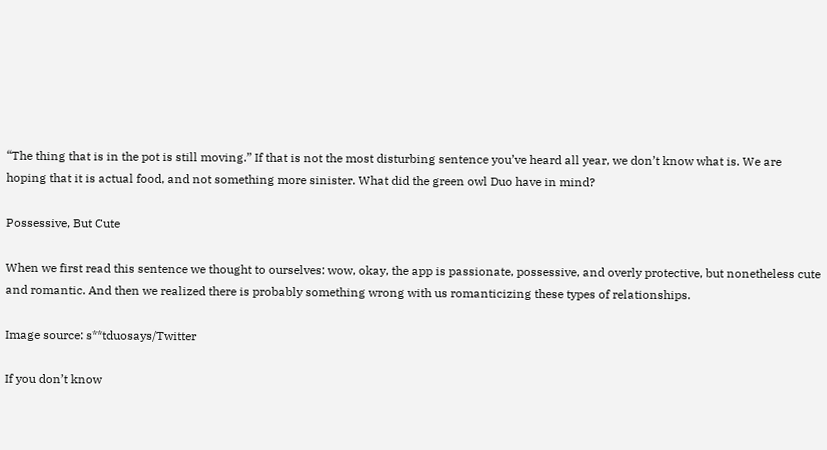“The thing that is in the pot is still moving.” If that is not the most disturbing sentence you’ve heard all year, we don’t know what is. We are hoping that it is actual food, and not something more sinister. What did the green owl Duo have in mind?

Possessive, But Cute

When we first read this sentence we thought to ourselves: wow, okay, the app is passionate, possessive, and overly protective, but nonetheless cute and romantic. And then we realized there is probably something wrong with us romanticizing these types of relationships.

Image source: s**tduosays/Twitter

If you don’t know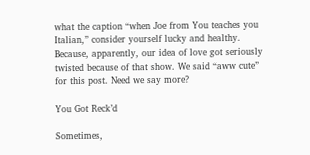what the caption “when Joe from You teaches you Italian,” consider yourself lucky and healthy. Because, apparently, our idea of love got seriously twisted because of that show. We said “aww cute” for this post. Need we say more?

You Got Reck’d

Sometimes,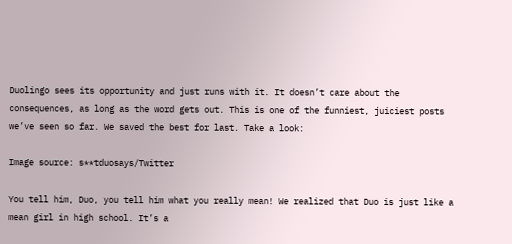Duolingo sees its opportunity and just runs with it. It doesn’t care about the consequences, as long as the word gets out. This is one of the funniest, juiciest posts we’ve seen so far. We saved the best for last. Take a look:

Image source: s**tduosays/Twitter

You tell him, Duo, you tell him what you really mean! We realized that Duo is just like a mean girl in high school. It’s a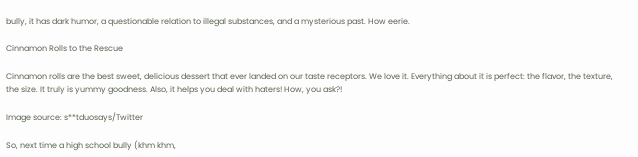bully, it has dark humor, a questionable relation to illegal substances, and a mysterious past. How eerie.

Cinnamon Rolls to the Rescue

Cinnamon rolls are the best sweet, delicious dessert that ever landed on our taste receptors. We love it. Everything about it is perfect: the flavor, the texture, the size. It truly is yummy goodness. Also, it helps you deal with haters! How, you ask?!

Image source: s**tduosays/Twitter

So, next time a high school bully (khm khm,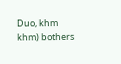Duo, khm khm) bothers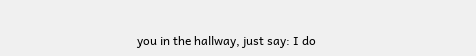you in the hallway, just say: I do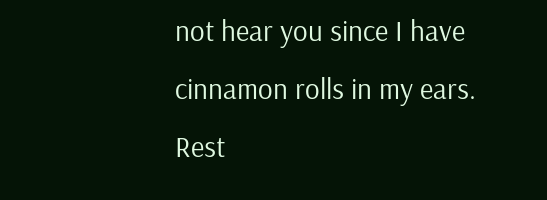not hear you since I have cinnamon rolls in my ears. Rest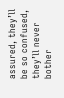assured, they’ll be so confused, they’ll never bother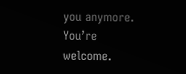you anymore. You’re welcome.